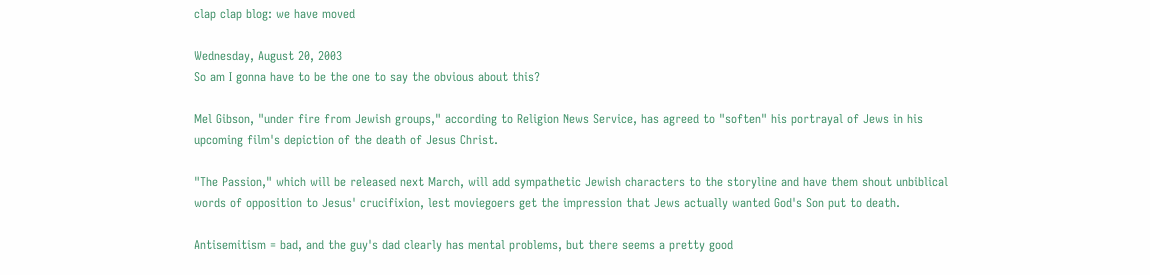clap clap blog: we have moved

Wednesday, August 20, 2003
So am I gonna have to be the one to say the obvious about this?

Mel Gibson, "under fire from Jewish groups," according to Religion News Service, has agreed to "soften" his portrayal of Jews in his upcoming film's depiction of the death of Jesus Christ.

"The Passion," which will be released next March, will add sympathetic Jewish characters to the storyline and have them shout unbiblical words of opposition to Jesus' crucifixion, lest moviegoers get the impression that Jews actually wanted God's Son put to death.

Antisemitism = bad, and the guy's dad clearly has mental problems, but there seems a pretty good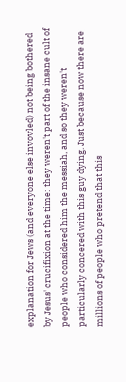explanation for Jews (and everyone else invovled) not being bothered by Jesus' crucifixion at the time: they weren't part of the insane cult of people who considered him the messiah, and so they weren't particularly concered with this guy dying. Just because now there are millions of people who pretend that this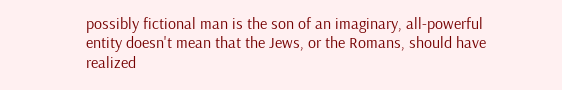possibly fictional man is the son of an imaginary, all-powerful entity doesn't mean that the Jews, or the Romans, should have realized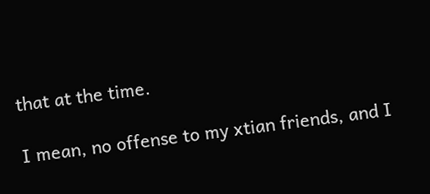that at the time.

I mean, no offense to my xtian friends, and I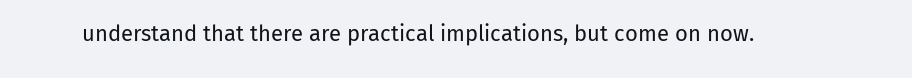understand that there are practical implications, but come on now.